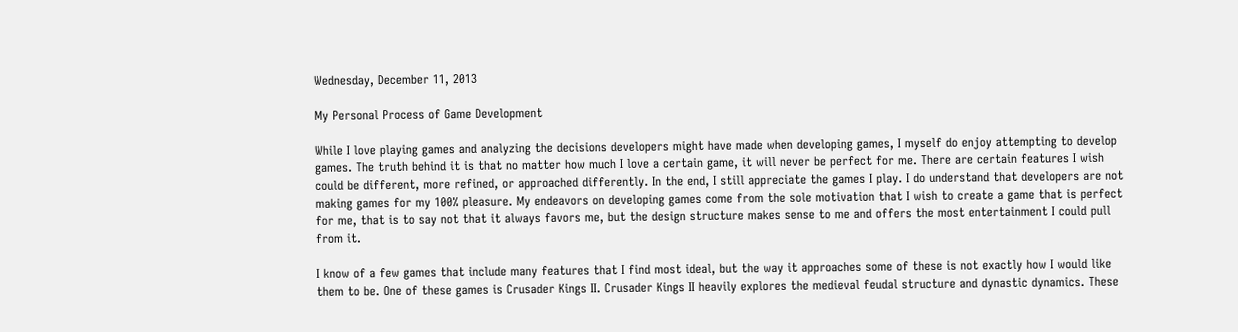Wednesday, December 11, 2013

My Personal Process of Game Development

While I love playing games and analyzing the decisions developers might have made when developing games, I myself do enjoy attempting to develop games. The truth behind it is that no matter how much I love a certain game, it will never be perfect for me. There are certain features I wish could be different, more refined, or approached differently. In the end, I still appreciate the games I play. I do understand that developers are not making games for my 100% pleasure. My endeavors on developing games come from the sole motivation that I wish to create a game that is perfect for me, that is to say not that it always favors me, but the design structure makes sense to me and offers the most entertainment I could pull from it.

I know of a few games that include many features that I find most ideal, but the way it approaches some of these is not exactly how I would like them to be. One of these games is Crusader Kings II. Crusader Kings II heavily explores the medieval feudal structure and dynastic dynamics. These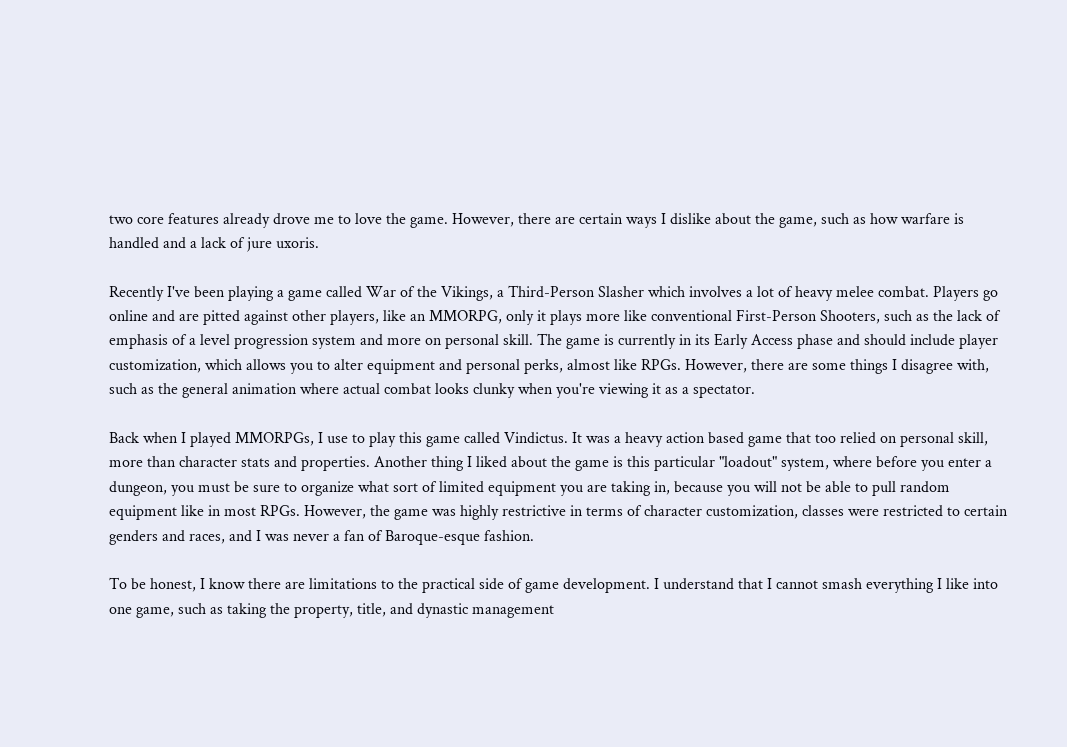two core features already drove me to love the game. However, there are certain ways I dislike about the game, such as how warfare is handled and a lack of jure uxoris.

Recently I've been playing a game called War of the Vikings, a Third-Person Slasher which involves a lot of heavy melee combat. Players go online and are pitted against other players, like an MMORPG, only it plays more like conventional First-Person Shooters, such as the lack of emphasis of a level progression system and more on personal skill. The game is currently in its Early Access phase and should include player customization, which allows you to alter equipment and personal perks, almost like RPGs. However, there are some things I disagree with, such as the general animation where actual combat looks clunky when you're viewing it as a spectator.

Back when I played MMORPGs, I use to play this game called Vindictus. It was a heavy action based game that too relied on personal skill, more than character stats and properties. Another thing I liked about the game is this particular "loadout" system, where before you enter a dungeon, you must be sure to organize what sort of limited equipment you are taking in, because you will not be able to pull random equipment like in most RPGs. However, the game was highly restrictive in terms of character customization, classes were restricted to certain genders and races, and I was never a fan of Baroque-esque fashion.

To be honest, I know there are limitations to the practical side of game development. I understand that I cannot smash everything I like into one game, such as taking the property, title, and dynastic management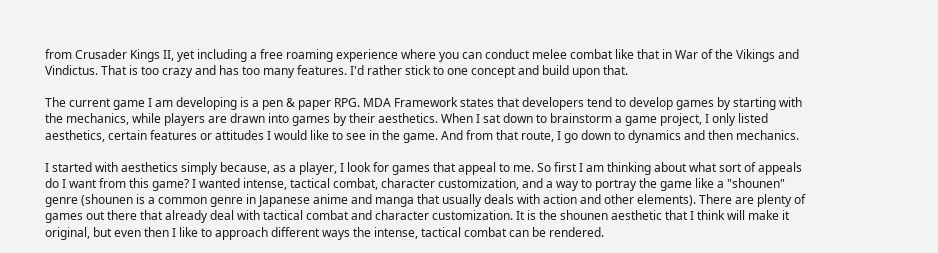from Crusader Kings II, yet including a free roaming experience where you can conduct melee combat like that in War of the Vikings and Vindictus. That is too crazy and has too many features. I'd rather stick to one concept and build upon that.

The current game I am developing is a pen & paper RPG. MDA Framework states that developers tend to develop games by starting with the mechanics, while players are drawn into games by their aesthetics. When I sat down to brainstorm a game project, I only listed aesthetics, certain features or attitudes I would like to see in the game. And from that route, I go down to dynamics and then mechanics.

I started with aesthetics simply because, as a player, I look for games that appeal to me. So first I am thinking about what sort of appeals do I want from this game? I wanted intense, tactical combat, character customization, and a way to portray the game like a "shounen" genre (shounen is a common genre in Japanese anime and manga that usually deals with action and other elements). There are plenty of games out there that already deal with tactical combat and character customization. It is the shounen aesthetic that I think will make it original, but even then I like to approach different ways the intense, tactical combat can be rendered.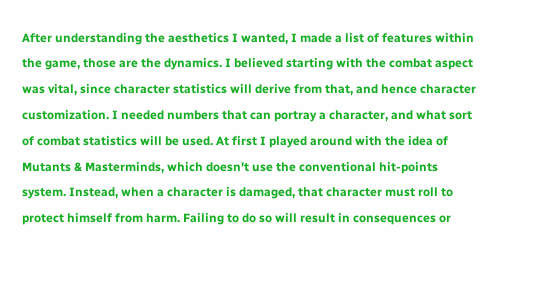After understanding the aesthetics I wanted, I made a list of features within the game, those are the dynamics. I believed starting with the combat aspect was vital, since character statistics will derive from that, and hence character customization. I needed numbers that can portray a character, and what sort of combat statistics will be used. At first I played around with the idea of Mutants & Masterminds, which doesn't use the conventional hit-points system. Instead, when a character is damaged, that character must roll to protect himself from harm. Failing to do so will result in consequences or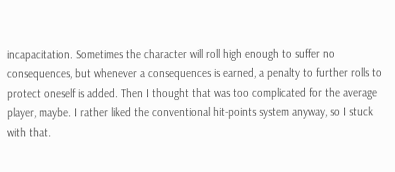incapacitation. Sometimes the character will roll high enough to suffer no consequences, but whenever a consequences is earned, a penalty to further rolls to protect oneself is added. Then I thought that was too complicated for the average player, maybe. I rather liked the conventional hit-points system anyway, so I stuck with that.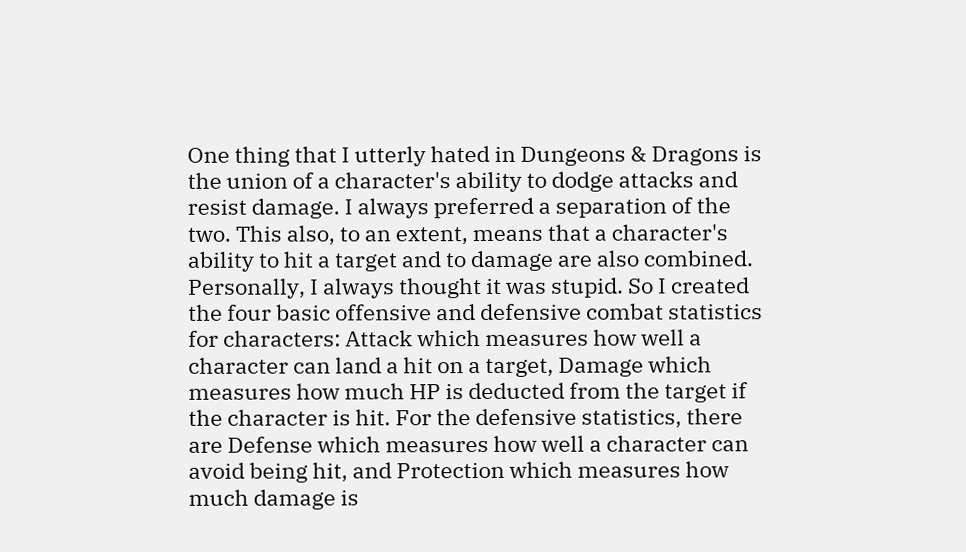One thing that I utterly hated in Dungeons & Dragons is the union of a character's ability to dodge attacks and resist damage. I always preferred a separation of the two. This also, to an extent, means that a character's ability to hit a target and to damage are also combined. Personally, I always thought it was stupid. So I created the four basic offensive and defensive combat statistics for characters: Attack which measures how well a character can land a hit on a target, Damage which measures how much HP is deducted from the target if the character is hit. For the defensive statistics, there are Defense which measures how well a character can avoid being hit, and Protection which measures how much damage is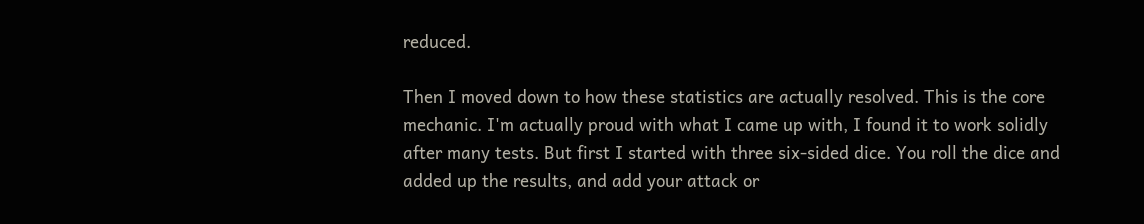reduced.

Then I moved down to how these statistics are actually resolved. This is the core mechanic. I'm actually proud with what I came up with, I found it to work solidly after many tests. But first I started with three six-sided dice. You roll the dice and added up the results, and add your attack or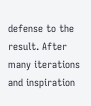defense to the result. After many iterations and inspiration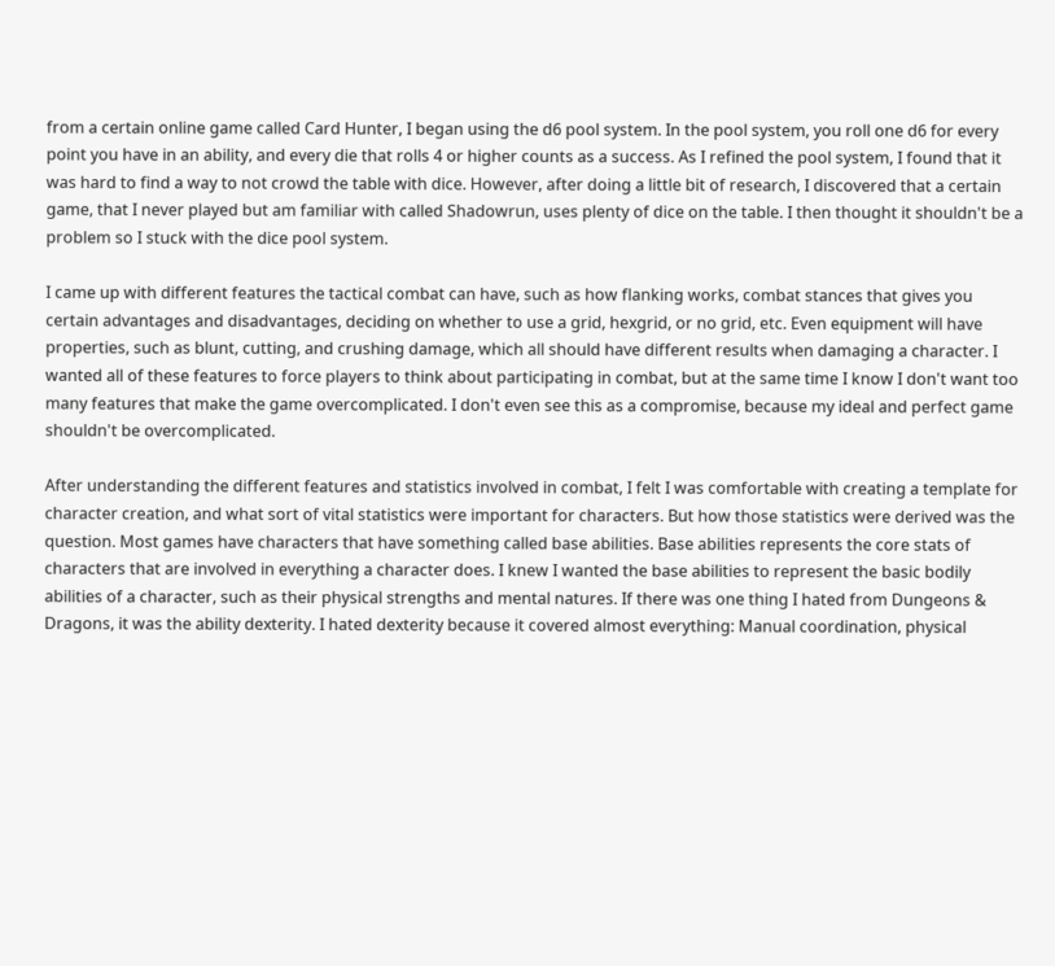from a certain online game called Card Hunter, I began using the d6 pool system. In the pool system, you roll one d6 for every point you have in an ability, and every die that rolls 4 or higher counts as a success. As I refined the pool system, I found that it was hard to find a way to not crowd the table with dice. However, after doing a little bit of research, I discovered that a certain game, that I never played but am familiar with called Shadowrun, uses plenty of dice on the table. I then thought it shouldn't be a problem so I stuck with the dice pool system.

I came up with different features the tactical combat can have, such as how flanking works, combat stances that gives you certain advantages and disadvantages, deciding on whether to use a grid, hexgrid, or no grid, etc. Even equipment will have properties, such as blunt, cutting, and crushing damage, which all should have different results when damaging a character. I wanted all of these features to force players to think about participating in combat, but at the same time I know I don't want too many features that make the game overcomplicated. I don't even see this as a compromise, because my ideal and perfect game shouldn't be overcomplicated.

After understanding the different features and statistics involved in combat, I felt I was comfortable with creating a template for character creation, and what sort of vital statistics were important for characters. But how those statistics were derived was the question. Most games have characters that have something called base abilities. Base abilities represents the core stats of characters that are involved in everything a character does. I knew I wanted the base abilities to represent the basic bodily abilities of a character, such as their physical strengths and mental natures. If there was one thing I hated from Dungeons & Dragons, it was the ability dexterity. I hated dexterity because it covered almost everything: Manual coordination, physical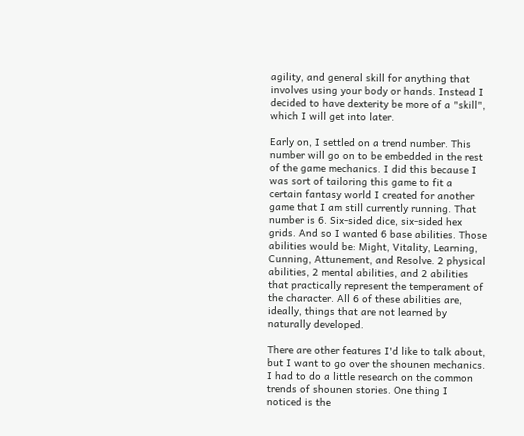agility, and general skill for anything that involves using your body or hands. Instead I decided to have dexterity be more of a "skill", which I will get into later.

Early on, I settled on a trend number. This number will go on to be embedded in the rest of the game mechanics. I did this because I was sort of tailoring this game to fit a certain fantasy world I created for another game that I am still currently running. That number is 6. Six-sided dice, six-sided hex grids. And so I wanted 6 base abilities. Those abilities would be: Might, Vitality, Learning, Cunning, Attunement, and Resolve. 2 physical abilities, 2 mental abilities, and 2 abilities that practically represent the temperament of the character. All 6 of these abilities are, ideally, things that are not learned by naturally developed.

There are other features I'd like to talk about, but I want to go over the shounen mechanics. I had to do a little research on the common trends of shounen stories. One thing I noticed is the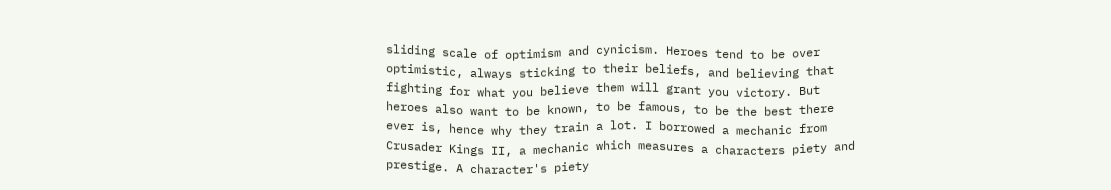sliding scale of optimism and cynicism. Heroes tend to be over optimistic, always sticking to their beliefs, and believing that fighting for what you believe them will grant you victory. But heroes also want to be known, to be famous, to be the best there ever is, hence why they train a lot. I borrowed a mechanic from Crusader Kings II, a mechanic which measures a characters piety and prestige. A character's piety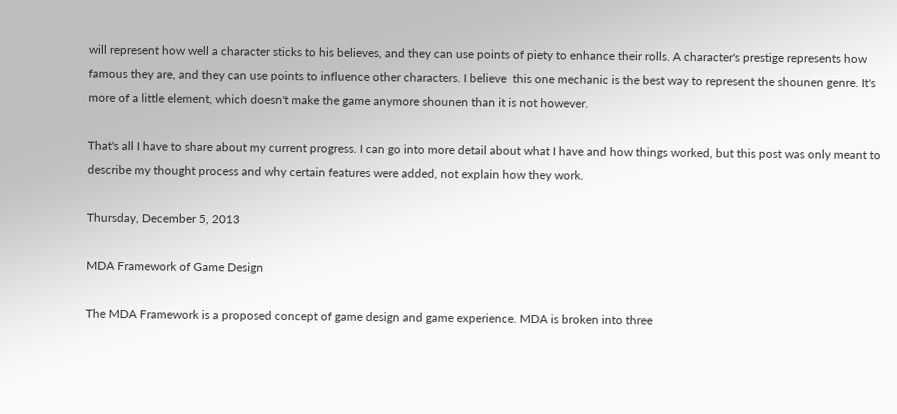will represent how well a character sticks to his believes, and they can use points of piety to enhance their rolls. A character's prestige represents how famous they are, and they can use points to influence other characters. I believe  this one mechanic is the best way to represent the shounen genre. It's more of a little element, which doesn't make the game anymore shounen than it is not however.

That's all I have to share about my current progress. I can go into more detail about what I have and how things worked, but this post was only meant to describe my thought process and why certain features were added, not explain how they work.

Thursday, December 5, 2013

MDA Framework of Game Design

The MDA Framework is a proposed concept of game design and game experience. MDA is broken into three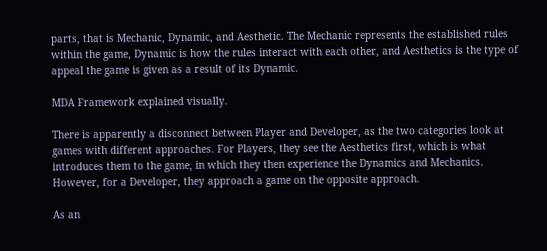parts, that is Mechanic, Dynamic, and Aesthetic. The Mechanic represents the established rules within the game, Dynamic is how the rules interact with each other, and Aesthetics is the type of appeal the game is given as a result of its Dynamic.

MDA Framework explained visually.

There is apparently a disconnect between Player and Developer, as the two categories look at games with different approaches. For Players, they see the Aesthetics first, which is what introduces them to the game, in which they then experience the Dynamics and Mechanics. However, for a Developer, they approach a game on the opposite approach.

As an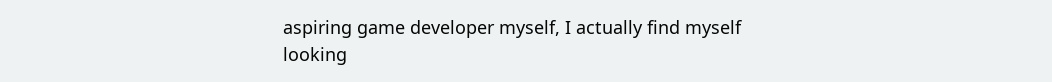aspiring game developer myself, I actually find myself looking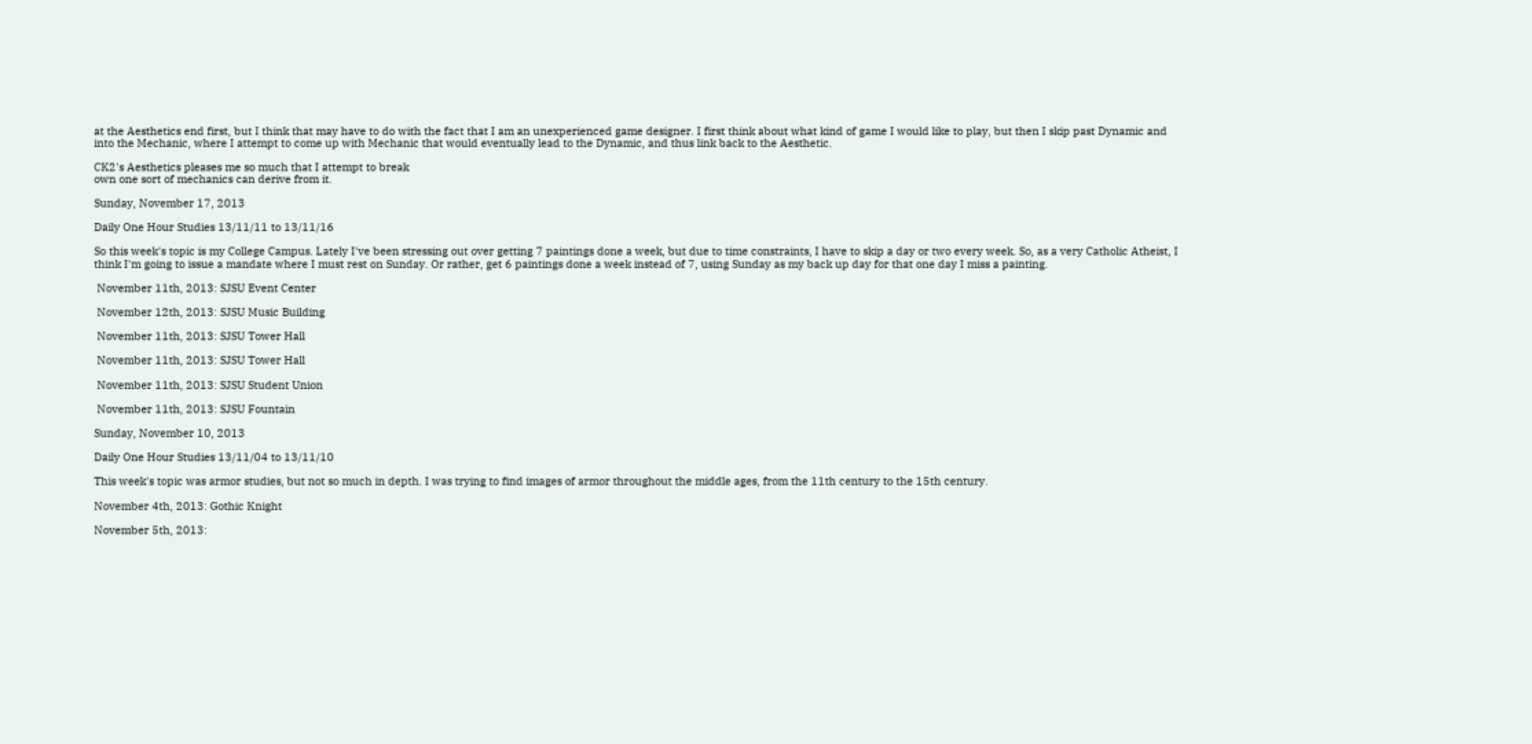at the Aesthetics end first, but I think that may have to do with the fact that I am an unexperienced game designer. I first think about what kind of game I would like to play, but then I skip past Dynamic and into the Mechanic, where I attempt to come up with Mechanic that would eventually lead to the Dynamic, and thus link back to the Aesthetic.

CK2's Aesthetics pleases me so much that I attempt to break
own one sort of mechanics can derive from it.

Sunday, November 17, 2013

Daily One Hour Studies 13/11/11 to 13/11/16

So this week's topic is my College Campus. Lately I've been stressing out over getting 7 paintings done a week, but due to time constraints, I have to skip a day or two every week. So, as a very Catholic Atheist, I think I'm going to issue a mandate where I must rest on Sunday. Or rather, get 6 paintings done a week instead of 7, using Sunday as my back up day for that one day I miss a painting.

 November 11th, 2013: SJSU Event Center

 November 12th, 2013: SJSU Music Building

 November 11th, 2013: SJSU Tower Hall

 November 11th, 2013: SJSU Tower Hall

 November 11th, 2013: SJSU Student Union

 November 11th, 2013: SJSU Fountain

Sunday, November 10, 2013

Daily One Hour Studies 13/11/04 to 13/11/10

This week's topic was armor studies, but not so much in depth. I was trying to find images of armor throughout the middle ages, from the 11th century to the 15th century.

November 4th, 2013: Gothic Knight

November 5th, 2013: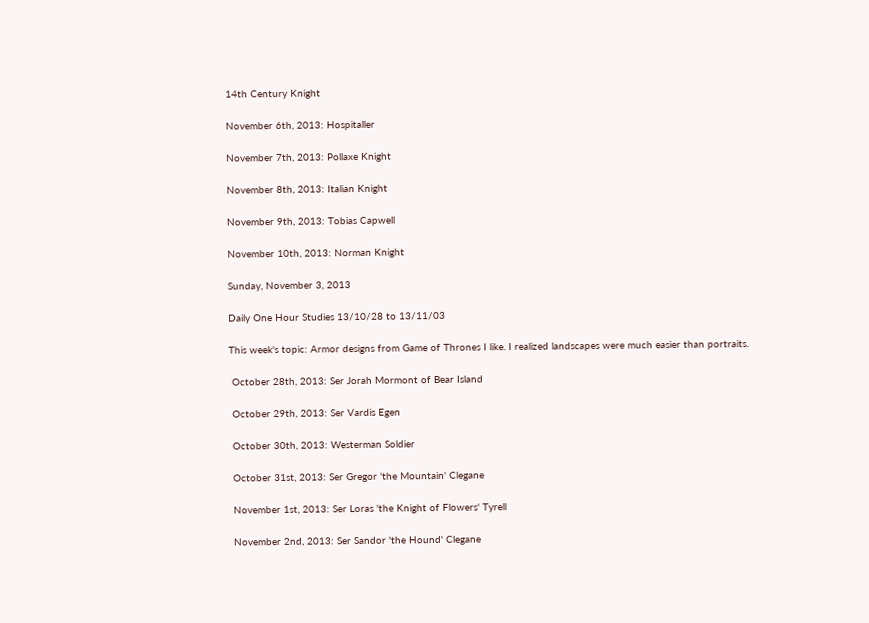14th Century Knight

November 6th, 2013: Hospitaller

November 7th, 2013: Pollaxe Knight

November 8th, 2013: Italian Knight

November 9th, 2013: Tobias Capwell

November 10th, 2013: Norman Knight

Sunday, November 3, 2013

Daily One Hour Studies 13/10/28 to 13/11/03

This week's topic: Armor designs from Game of Thrones I like. I realized landscapes were much easier than portraits.

 October 28th, 2013: Ser Jorah Mormont of Bear Island

 October 29th, 2013: Ser Vardis Egen

 October 30th, 2013: Westerman Soldier

 October 31st, 2013: Ser Gregor 'the Mountain' Clegane

 November 1st, 2013: Ser Loras 'the Knight of Flowers' Tyrell

 November 2nd, 2013: Ser Sandor 'the Hound' Clegane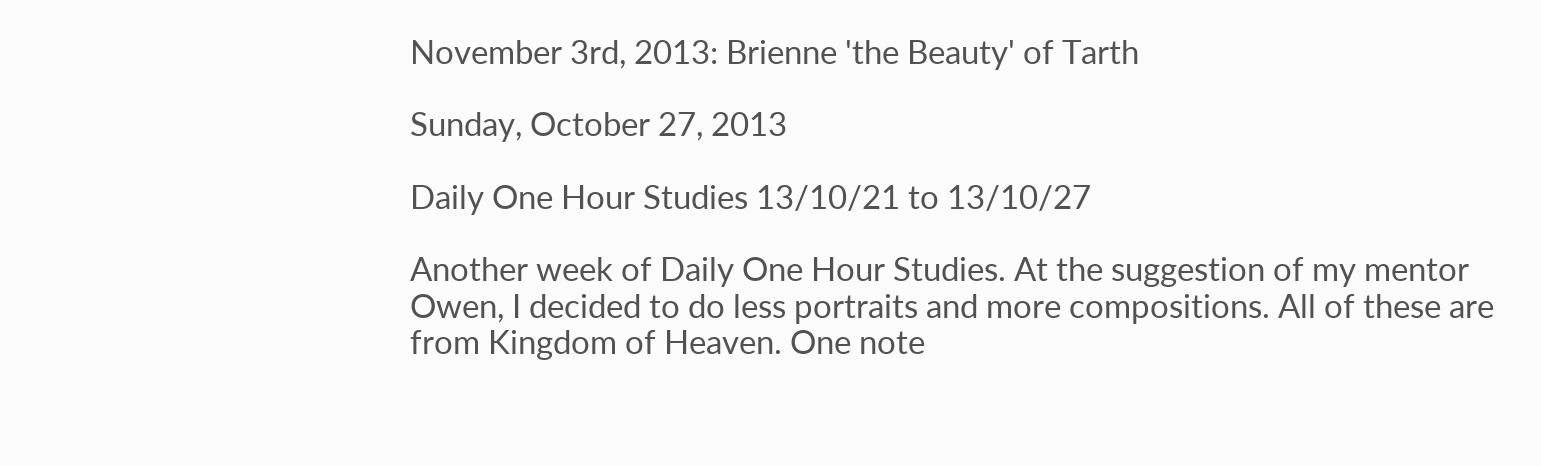November 3rd, 2013: Brienne 'the Beauty' of Tarth

Sunday, October 27, 2013

Daily One Hour Studies 13/10/21 to 13/10/27

Another week of Daily One Hour Studies. At the suggestion of my mentor Owen, I decided to do less portraits and more compositions. All of these are from Kingdom of Heaven. One note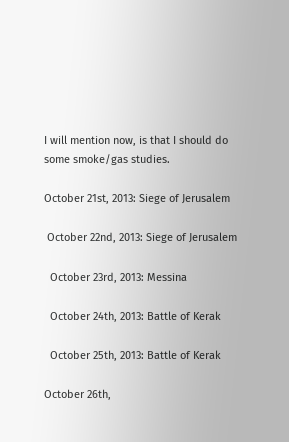I will mention now, is that I should do some smoke/gas studies.

October 21st, 2013: Siege of Jerusalem

 October 22nd, 2013: Siege of Jerusalem

  October 23rd, 2013: Messina

  October 24th, 2013: Battle of Kerak

  October 25th, 2013: Battle of Kerak

October 26th,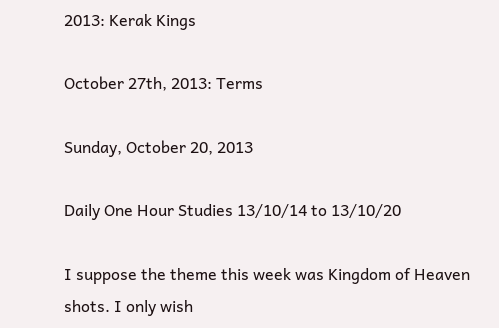2013: Kerak Kings

October 27th, 2013: Terms

Sunday, October 20, 2013

Daily One Hour Studies 13/10/14 to 13/10/20

I suppose the theme this week was Kingdom of Heaven shots. I only wish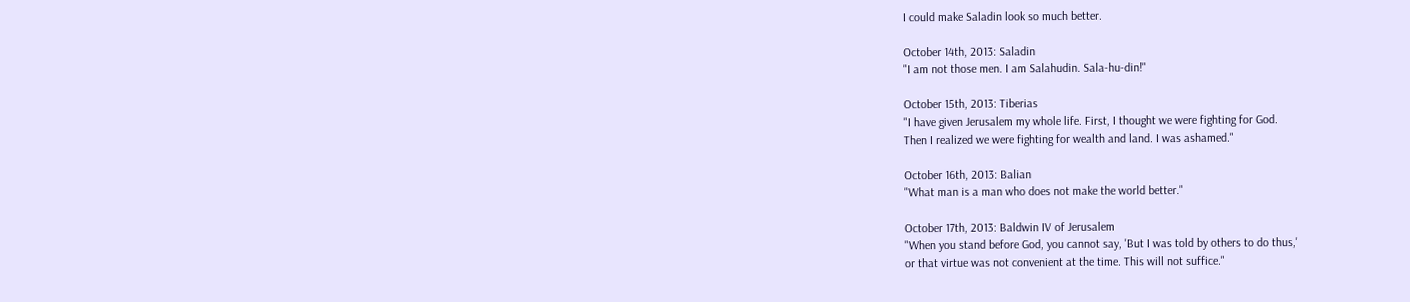I could make Saladin look so much better.

October 14th, 2013: Saladin
"I am not those men. I am Salahudin. Sala-hu-din!"

October 15th, 2013: Tiberias
"I have given Jerusalem my whole life. First, I thought we were fighting for God.
Then I realized we were fighting for wealth and land. I was ashamed."

October 16th, 2013: Balian
"What man is a man who does not make the world better."

October 17th, 2013: Baldwin IV of Jerusalem
"When you stand before God, you cannot say, 'But I was told by others to do thus,'
or that virtue was not convenient at the time. This will not suffice."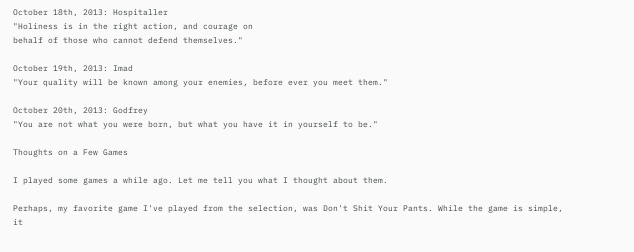October 18th, 2013: Hospitaller
"Holiness is in the right action, and courage on
behalf of those who cannot defend themselves."

October 19th, 2013: Imad
"Your quality will be known among your enemies, before ever you meet them."

October 20th, 2013: Godfrey
"You are not what you were born, but what you have it in yourself to be."

Thoughts on a Few Games

I played some games a while ago. Let me tell you what I thought about them.

Perhaps, my favorite game I've played from the selection, was Don't Shit Your Pants. While the game is simple, it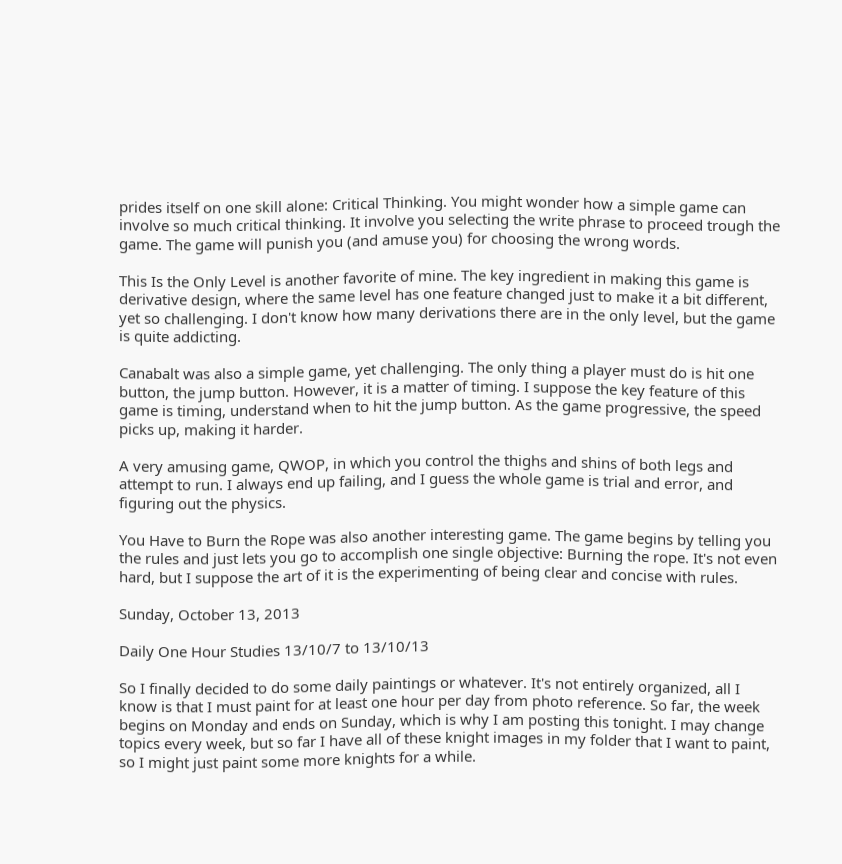prides itself on one skill alone: Critical Thinking. You might wonder how a simple game can involve so much critical thinking. It involve you selecting the write phrase to proceed trough the game. The game will punish you (and amuse you) for choosing the wrong words.

This Is the Only Level is another favorite of mine. The key ingredient in making this game is derivative design, where the same level has one feature changed just to make it a bit different, yet so challenging. I don't know how many derivations there are in the only level, but the game is quite addicting.

Canabalt was also a simple game, yet challenging. The only thing a player must do is hit one button, the jump button. However, it is a matter of timing. I suppose the key feature of this game is timing, understand when to hit the jump button. As the game progressive, the speed picks up, making it harder.

A very amusing game, QWOP, in which you control the thighs and shins of both legs and attempt to run. I always end up failing, and I guess the whole game is trial and error, and figuring out the physics.

You Have to Burn the Rope was also another interesting game. The game begins by telling you the rules and just lets you go to accomplish one single objective: Burning the rope. It's not even hard, but I suppose the art of it is the experimenting of being clear and concise with rules.

Sunday, October 13, 2013

Daily One Hour Studies 13/10/7 to 13/10/13

So I finally decided to do some daily paintings or whatever. It's not entirely organized, all I know is that I must paint for at least one hour per day from photo reference. So far, the week begins on Monday and ends on Sunday, which is why I am posting this tonight. I may change topics every week, but so far I have all of these knight images in my folder that I want to paint, so I might just paint some more knights for a while.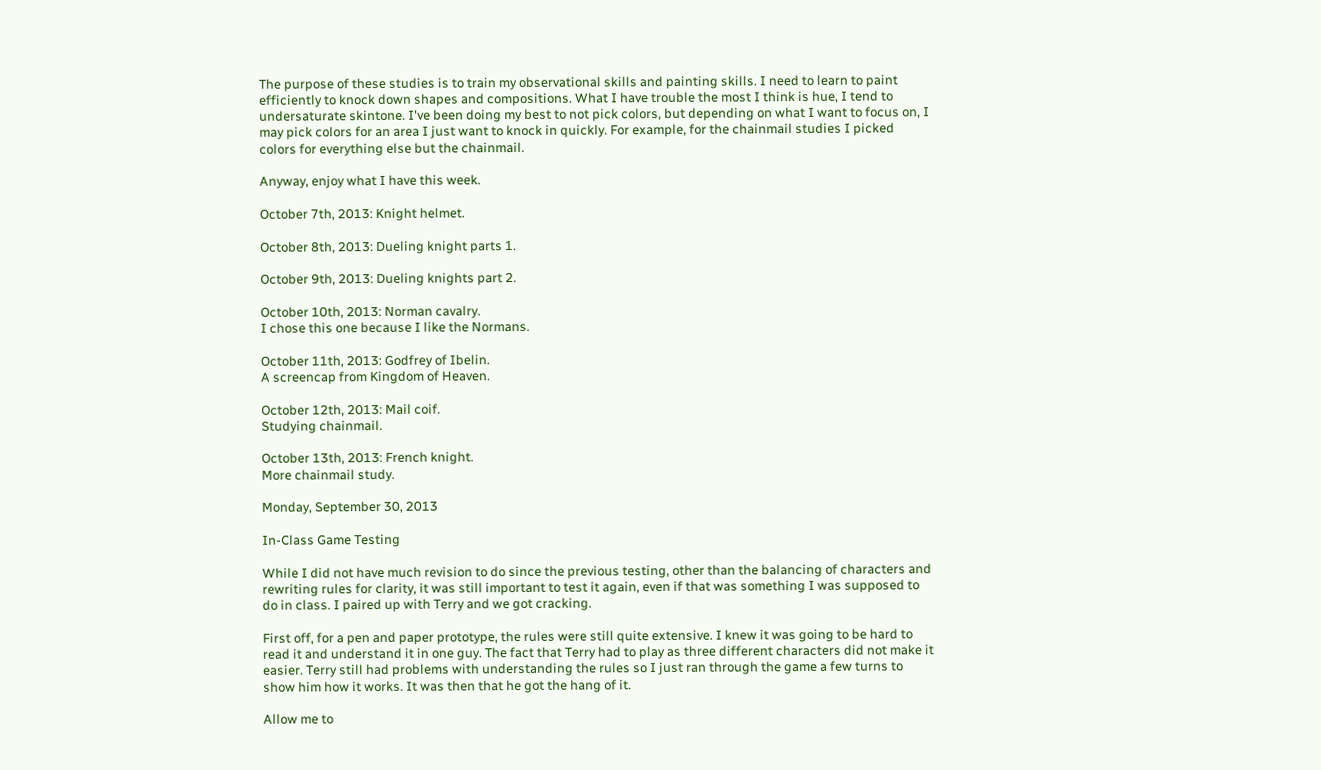The purpose of these studies is to train my observational skills and painting skills. I need to learn to paint efficiently to knock down shapes and compositions. What I have trouble the most I think is hue, I tend to undersaturate skintone. I've been doing my best to not pick colors, but depending on what I want to focus on, I may pick colors for an area I just want to knock in quickly. For example, for the chainmail studies I picked colors for everything else but the chainmail.

Anyway, enjoy what I have this week.

October 7th, 2013: Knight helmet.

October 8th, 2013: Dueling knight parts 1.

October 9th, 2013: Dueling knights part 2.

October 10th, 2013: Norman cavalry.
I chose this one because I like the Normans.

October 11th, 2013: Godfrey of Ibelin.
A screencap from Kingdom of Heaven.

October 12th, 2013: Mail coif.
Studying chainmail.

October 13th, 2013: French knight.
More chainmail study.

Monday, September 30, 2013

In-Class Game Testing

While I did not have much revision to do since the previous testing, other than the balancing of characters and rewriting rules for clarity, it was still important to test it again, even if that was something I was supposed to do in class. I paired up with Terry and we got cracking.

First off, for a pen and paper prototype, the rules were still quite extensive. I knew it was going to be hard to read it and understand it in one guy. The fact that Terry had to play as three different characters did not make it easier. Terry still had problems with understanding the rules so I just ran through the game a few turns to show him how it works. It was then that he got the hang of it.

Allow me to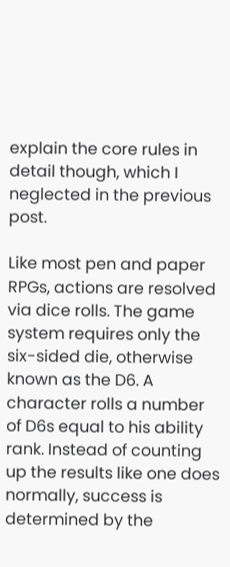explain the core rules in detail though, which I neglected in the previous post.

Like most pen and paper RPGs, actions are resolved via dice rolls. The game system requires only the six-sided die, otherwise known as the D6. A character rolls a number of D6s equal to his ability rank. Instead of counting up the results like one does normally, success is determined by the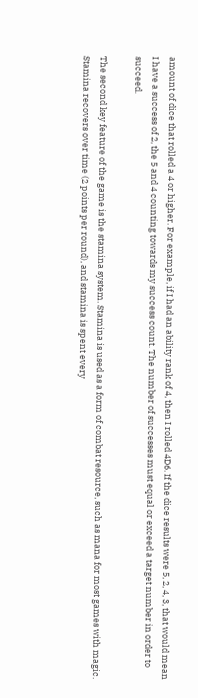amount of dice that rolled a 4 or higher. For example, if I had an ability rank of 4, then I rolled 4D6. If the dice results were 5, 2, 4, 3, that would mean I have a success of 2, the 5 and 4 counting towards my success count. The number of successes must equal or exceed a target number in order to succeed.

The second key feature of the game is the stamina system. Stamina is used as a form of combat resource, such as mana for most games with magic. Stamina recovers over time (2 points per round), and stamina is spent every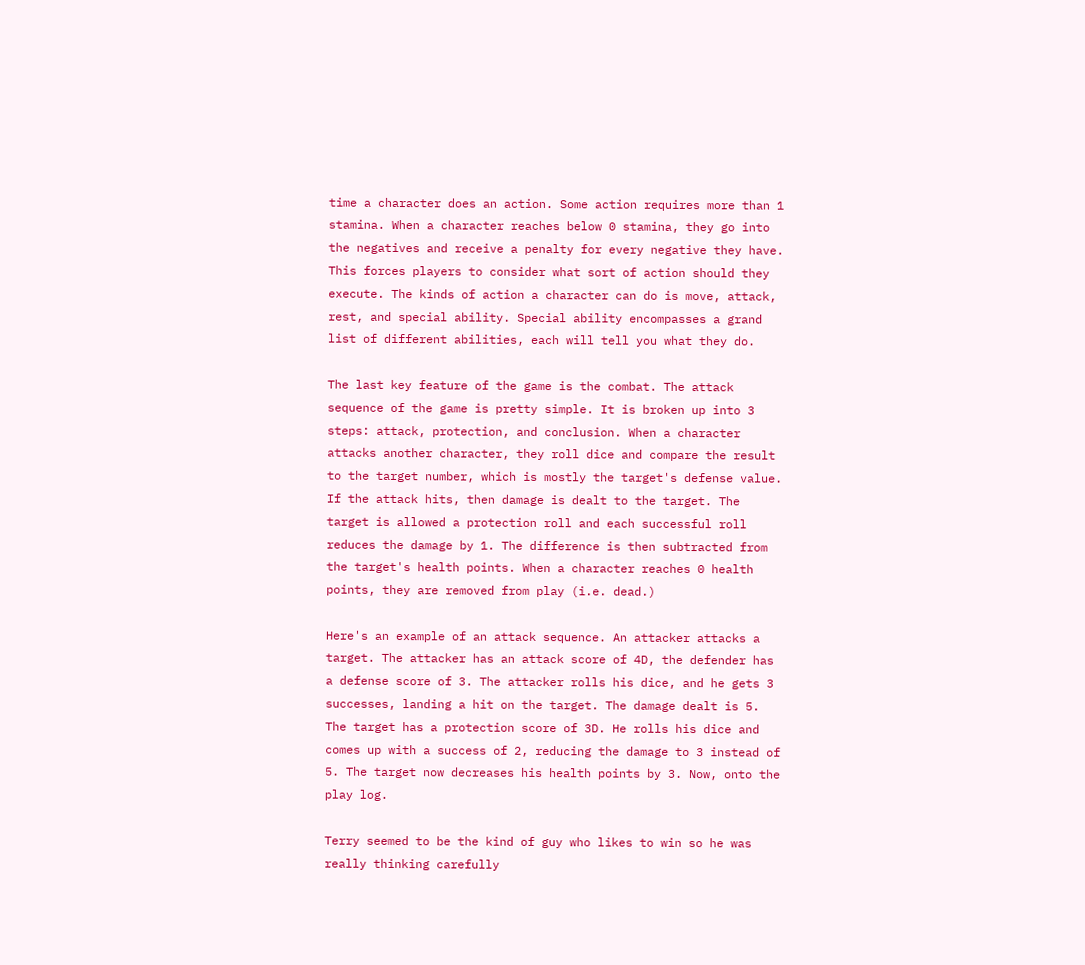time a character does an action. Some action requires more than 1 stamina. When a character reaches below 0 stamina, they go into the negatives and receive a penalty for every negative they have. This forces players to consider what sort of action should they execute. The kinds of action a character can do is move, attack, rest, and special ability. Special ability encompasses a grand list of different abilities, each will tell you what they do.

The last key feature of the game is the combat. The attack sequence of the game is pretty simple. It is broken up into 3 steps: attack, protection, and conclusion. When a character attacks another character, they roll dice and compare the result to the target number, which is mostly the target's defense value. If the attack hits, then damage is dealt to the target. The target is allowed a protection roll and each successful roll reduces the damage by 1. The difference is then subtracted from the target's health points. When a character reaches 0 health points, they are removed from play (i.e. dead.)

Here's an example of an attack sequence. An attacker attacks a target. The attacker has an attack score of 4D, the defender has a defense score of 3. The attacker rolls his dice, and he gets 3 successes, landing a hit on the target. The damage dealt is 5. The target has a protection score of 3D. He rolls his dice and comes up with a success of 2, reducing the damage to 3 instead of 5. The target now decreases his health points by 3. Now, onto the play log.

Terry seemed to be the kind of guy who likes to win so he was really thinking carefully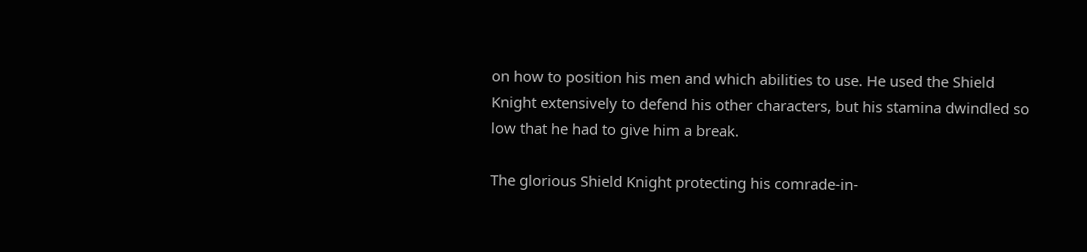on how to position his men and which abilities to use. He used the Shield Knight extensively to defend his other characters, but his stamina dwindled so low that he had to give him a break.

The glorious Shield Knight protecting his comrade-in-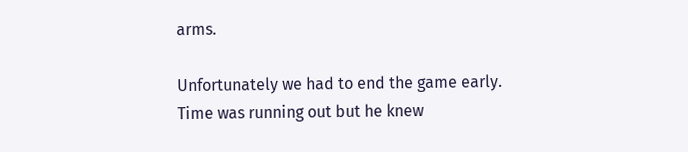arms.

Unfortunately we had to end the game early. Time was running out but he knew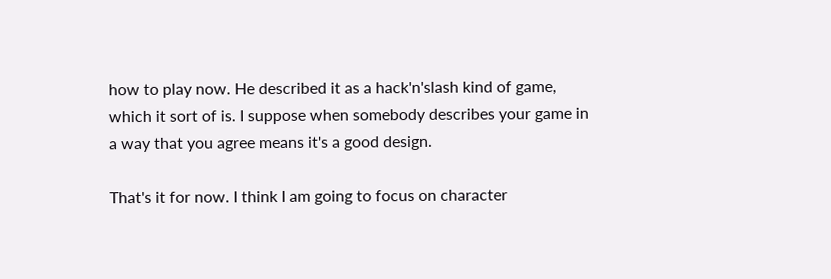how to play now. He described it as a hack'n'slash kind of game, which it sort of is. I suppose when somebody describes your game in a way that you agree means it's a good design.

That's it for now. I think I am going to focus on character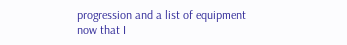progression and a list of equipment now that I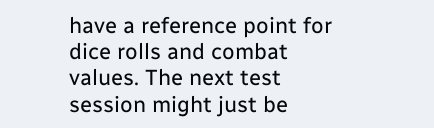have a reference point for dice rolls and combat values. The next test session might just be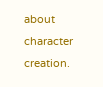about character creation.